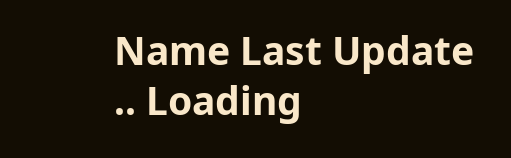Name Last Update
.. Loading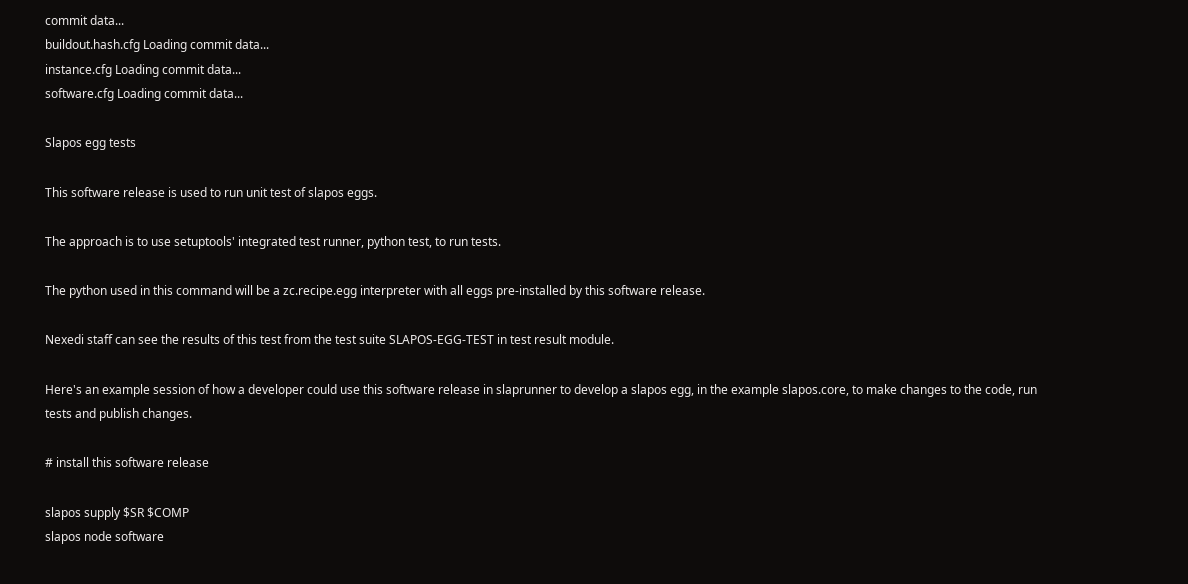commit data...
buildout.hash.cfg Loading commit data...
instance.cfg Loading commit data...
software.cfg Loading commit data...

Slapos egg tests

This software release is used to run unit test of slapos eggs.

The approach is to use setuptools' integrated test runner, python test, to run tests.

The python used in this command will be a zc.recipe.egg interpreter with all eggs pre-installed by this software release.

Nexedi staff can see the results of this test from the test suite SLAPOS-EGG-TEST in test result module.

Here's an example session of how a developer could use this software release in slaprunner to develop a slapos egg, in the example slapos.core, to make changes to the code, run tests and publish changes.

# install this software release

slapos supply $SR $COMP
slapos node software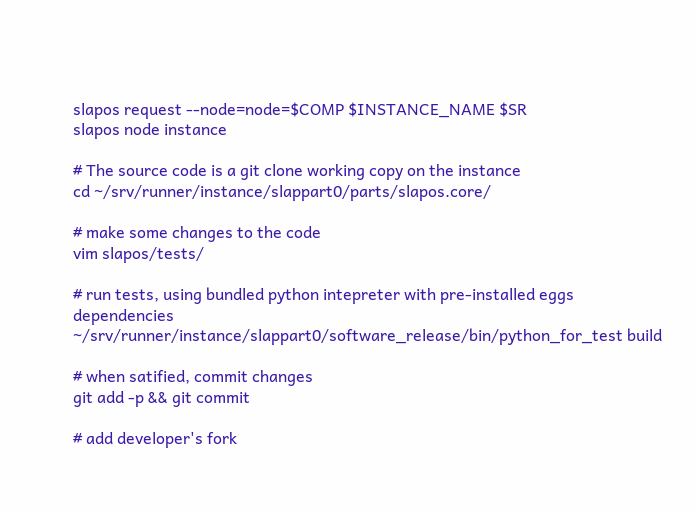slapos request --node=node=$COMP $INSTANCE_NAME $SR
slapos node instance

# The source code is a git clone working copy on the instance
cd ~/srv/runner/instance/slappart0/parts/slapos.core/

# make some changes to the code
vim slapos/tests/

# run tests, using bundled python intepreter with pre-installed eggs dependencies
~/srv/runner/instance/slappart0/software_release/bin/python_for_test build

# when satified, commit changes
git add -p && git commit

# add developer's fork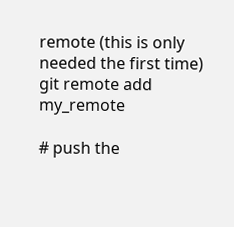remote (this is only needed the first time)
git remote add my_remote

# push the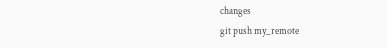changes
git push my_remote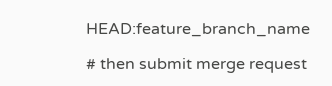HEAD:feature_branch_name

# then submit merge request